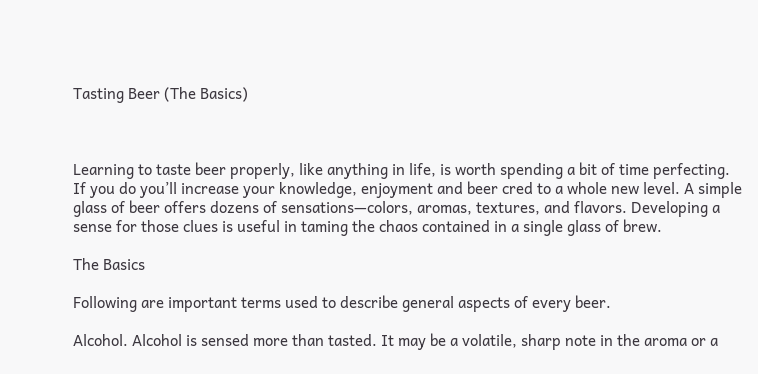Tasting Beer (The Basics)



Learning to taste beer properly, like anything in life, is worth spending a bit of time perfecting. If you do you’ll increase your knowledge, enjoyment and beer cred to a whole new level. A simple glass of beer offers dozens of sensations—colors, aromas, textures, and flavors. Developing a sense for those clues is useful in taming the chaos contained in a single glass of brew.

The Basics

Following are important terms used to describe general aspects of every beer.

Alcohol. Alcohol is sensed more than tasted. It may be a volatile, sharp note in the aroma or a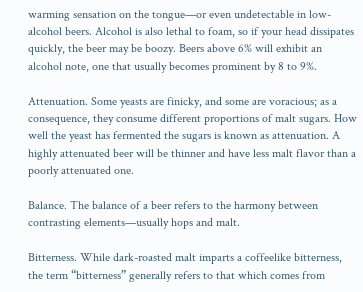warming sensation on the tongue—or even undetectable in low-alcohol beers. Alcohol is also lethal to foam, so if your head dissipates quickly, the beer may be boozy. Beers above 6% will exhibit an alcohol note, one that usually becomes prominent by 8 to 9%.

Attenuation. Some yeasts are finicky, and some are voracious; as a consequence, they consume different proportions of malt sugars. How well the yeast has fermented the sugars is known as attenuation. A highly attenuated beer will be thinner and have less malt flavor than a poorly attenuated one.

Balance. The balance of a beer refers to the harmony between contrasting elements—usually hops and malt.

Bitterness. While dark-roasted malt imparts a coffeelike bitterness, the term “bitterness” generally refers to that which comes from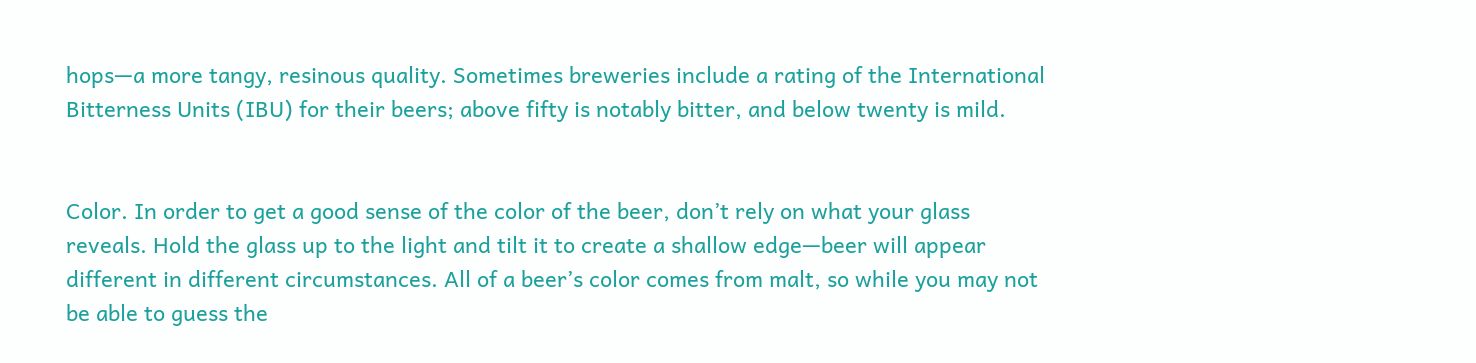hops—a more tangy, resinous quality. Sometimes breweries include a rating of the International Bitterness Units (IBU) for their beers; above fifty is notably bitter, and below twenty is mild.


Color. In order to get a good sense of the color of the beer, don’t rely on what your glass reveals. Hold the glass up to the light and tilt it to create a shallow edge—beer will appear different in different circumstances. All of a beer’s color comes from malt, so while you may not be able to guess the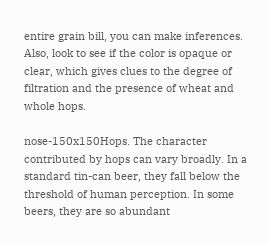entire grain bill, you can make inferences. Also, look to see if the color is opaque or clear, which gives clues to the degree of filtration and the presence of wheat and whole hops.

nose-150x150Hops. The character contributed by hops can vary broadly. In a standard tin-can beer, they fall below the threshold of human perception. In some beers, they are so abundant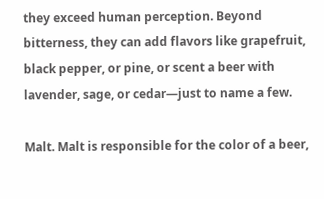they exceed human perception. Beyond bitterness, they can add flavors like grapefruit, black pepper, or pine, or scent a beer with lavender, sage, or cedar—just to name a few.

Malt. Malt is responsible for the color of a beer,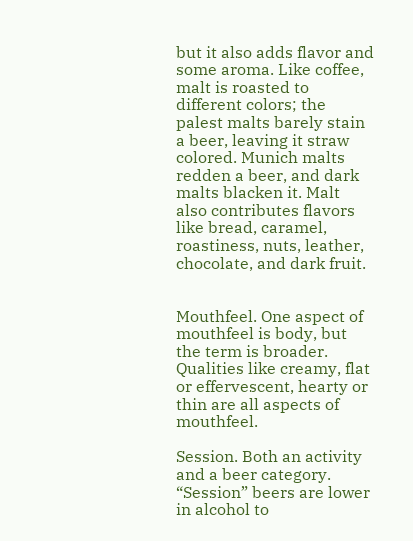but it also adds flavor and some aroma. Like coffee, malt is roasted to different colors; the palest malts barely stain a beer, leaving it straw colored. Munich malts redden a beer, and dark malts blacken it. Malt also contributes flavors like bread, caramel, roastiness, nuts, leather, chocolate, and dark fruit.


Mouthfeel. One aspect of mouthfeel is body, but the term is broader. Qualities like creamy, flat or effervescent, hearty or thin are all aspects of mouthfeel.

Session. Both an activity and a beer category. “Session” beers are lower in alcohol to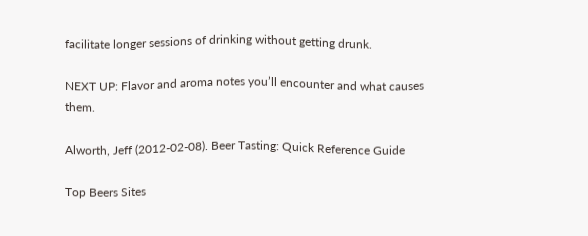facilitate longer sessions of drinking without getting drunk.

NEXT UP: Flavor and aroma notes you’ll encounter and what causes them.

Alworth, Jeff (2012-02-08). Beer Tasting: Quick Reference Guide

Top Beers Sites